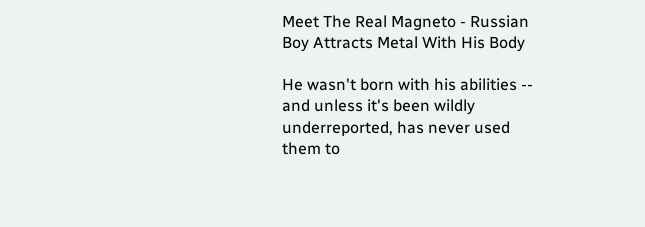Meet The Real Magneto - Russian Boy Attracts Metal With His Body

He wasn't born with his abilities -- and unless it's been wildly underreported, has never used them to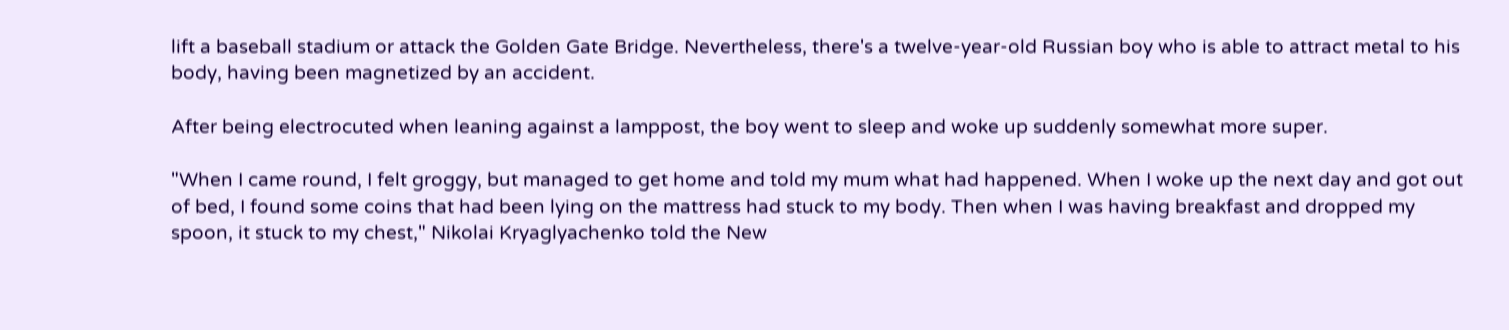lift a baseball stadium or attack the Golden Gate Bridge. Nevertheless, there's a twelve-year-old Russian boy who is able to attract metal to his body, having been magnetized by an accident.

After being electrocuted when leaning against a lamppost, the boy went to sleep and woke up suddenly somewhat more super.

"When I came round, I felt groggy, but managed to get home and told my mum what had happened. When I woke up the next day and got out of bed, I found some coins that had been lying on the mattress had stuck to my body. Then when I was having breakfast and dropped my spoon, it stuck to my chest," Nikolai Kryaglyachenko told the New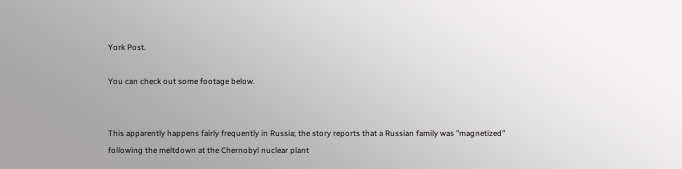York Post.

You can check out some footage below.


This apparently happens fairly frequently in Russia; the story reports that a Russian family was "magnetized" following the meltdown at the Chernobyl nuclear plant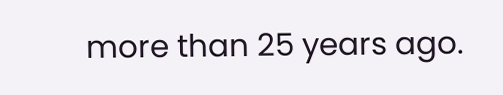more than 25 years ago.